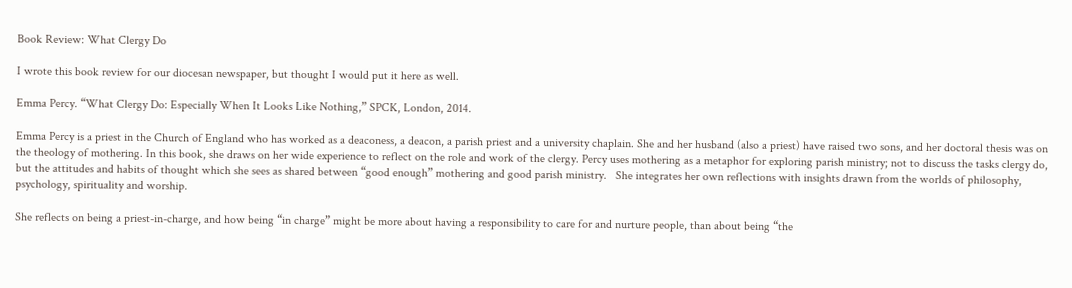Book Review: What Clergy Do

I wrote this book review for our diocesan newspaper, but thought I would put it here as well.

Emma Percy. “What Clergy Do: Especially When It Looks Like Nothing,” SPCK, London, 2014.

Emma Percy is a priest in the Church of England who has worked as a deaconess, a deacon, a parish priest and a university chaplain. She and her husband (also a priest) have raised two sons, and her doctoral thesis was on the theology of mothering. In this book, she draws on her wide experience to reflect on the role and work of the clergy. Percy uses mothering as a metaphor for exploring parish ministry; not to discuss the tasks clergy do, but the attitudes and habits of thought which she sees as shared between “good enough” mothering and good parish ministry.   She integrates her own reflections with insights drawn from the worlds of philosophy, psychology, spirituality and worship.

She reflects on being a priest-in-charge, and how being “in charge” might be more about having a responsibility to care for and nurture people, than about being “the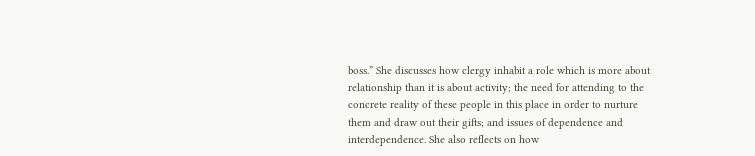boss.” She discusses how clergy inhabit a role which is more about relationship than it is about activity; the need for attending to the concrete reality of these people in this place in order to nurture them and draw out their gifts; and issues of dependence and interdependence. She also reflects on how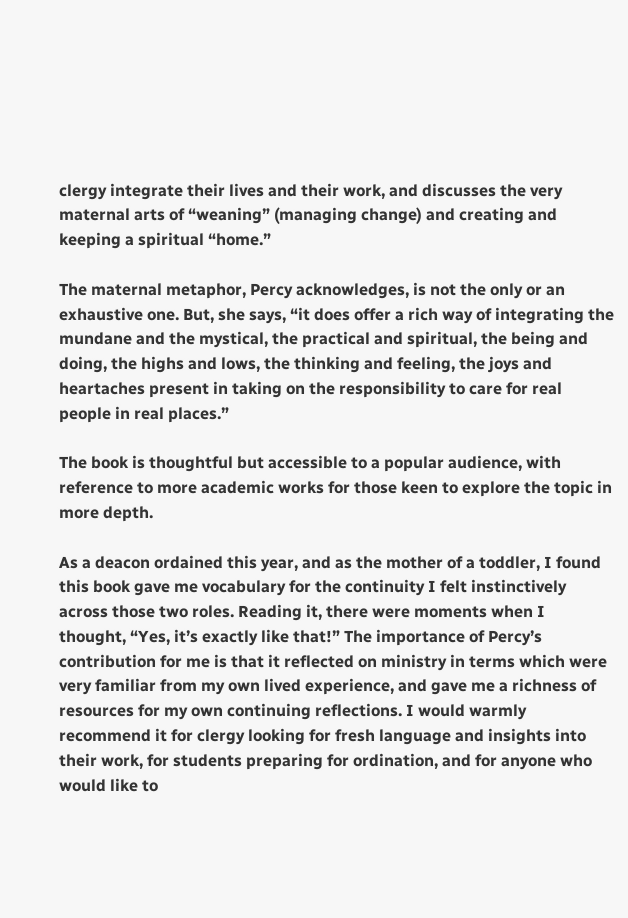clergy integrate their lives and their work, and discusses the very maternal arts of “weaning” (managing change) and creating and keeping a spiritual “home.”

The maternal metaphor, Percy acknowledges, is not the only or an exhaustive one. But, she says, “it does offer a rich way of integrating the mundane and the mystical, the practical and spiritual, the being and doing, the highs and lows, the thinking and feeling, the joys and heartaches present in taking on the responsibility to care for real people in real places.”

The book is thoughtful but accessible to a popular audience, with reference to more academic works for those keen to explore the topic in more depth.

As a deacon ordained this year, and as the mother of a toddler, I found this book gave me vocabulary for the continuity I felt instinctively across those two roles. Reading it, there were moments when I thought, “Yes, it’s exactly like that!” The importance of Percy’s contribution for me is that it reflected on ministry in terms which were very familiar from my own lived experience, and gave me a richness of resources for my own continuing reflections. I would warmly recommend it for clergy looking for fresh language and insights into their work, for students preparing for ordination, and for anyone who would like to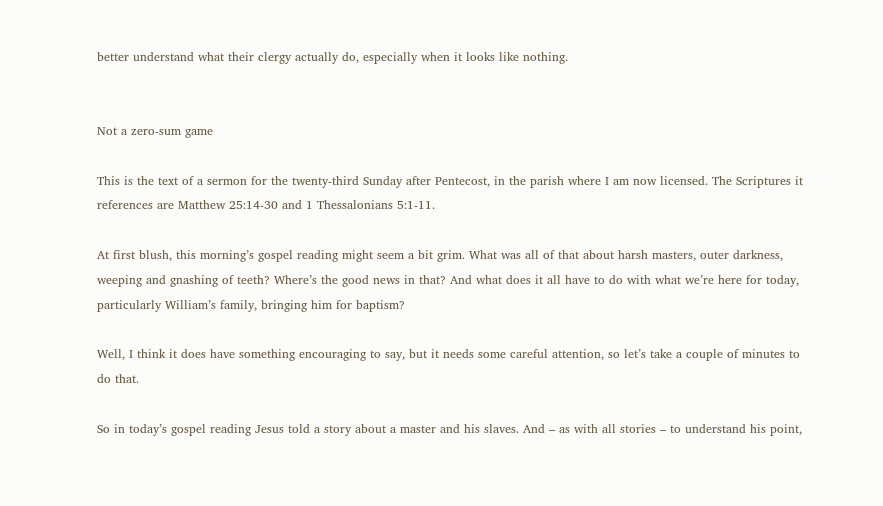better understand what their clergy actually do, especially when it looks like nothing.


Not a zero-sum game

This is the text of a sermon for the twenty-third Sunday after Pentecost, in the parish where I am now licensed. The Scriptures it references are Matthew 25:14-30 and 1 Thessalonians 5:1-11.

At first blush, this morning’s gospel reading might seem a bit grim. What was all of that about harsh masters, outer darkness, weeping and gnashing of teeth? Where’s the good news in that? And what does it all have to do with what we’re here for today, particularly William’s family, bringing him for baptism?

Well, I think it does have something encouraging to say, but it needs some careful attention, so let’s take a couple of minutes to do that.

So in today’s gospel reading Jesus told a story about a master and his slaves. And – as with all stories – to understand his point,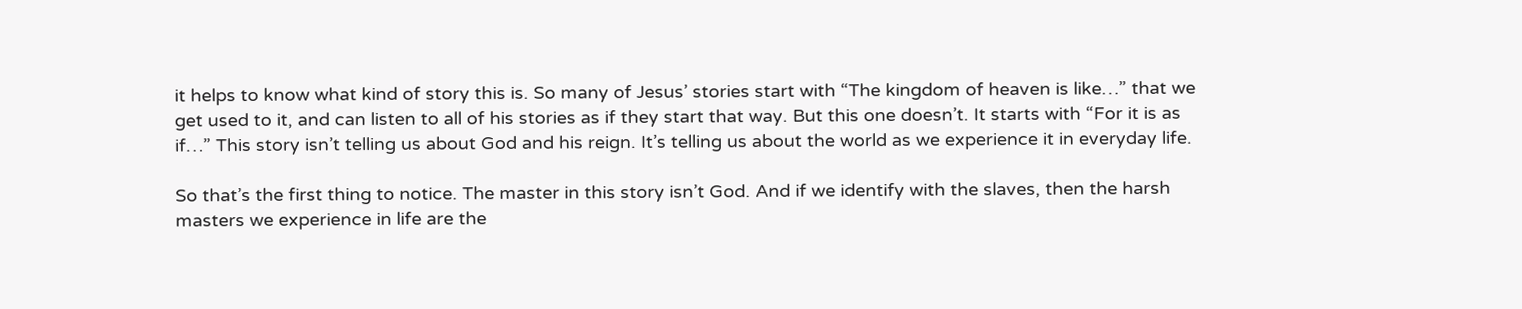it helps to know what kind of story this is. So many of Jesus’ stories start with “The kingdom of heaven is like…” that we get used to it, and can listen to all of his stories as if they start that way. But this one doesn’t. It starts with “For it is as if…” This story isn’t telling us about God and his reign. It’s telling us about the world as we experience it in everyday life.

So that’s the first thing to notice. The master in this story isn’t God. And if we identify with the slaves, then the harsh masters we experience in life are the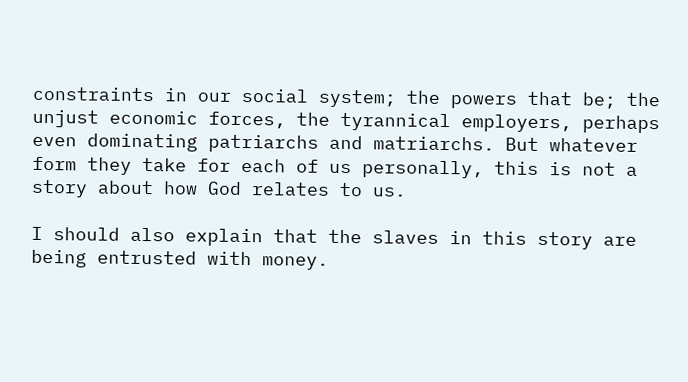constraints in our social system; the powers that be; the unjust economic forces, the tyrannical employers, perhaps even dominating patriarchs and matriarchs. But whatever form they take for each of us personally, this is not a story about how God relates to us.

I should also explain that the slaves in this story are being entrusted with money.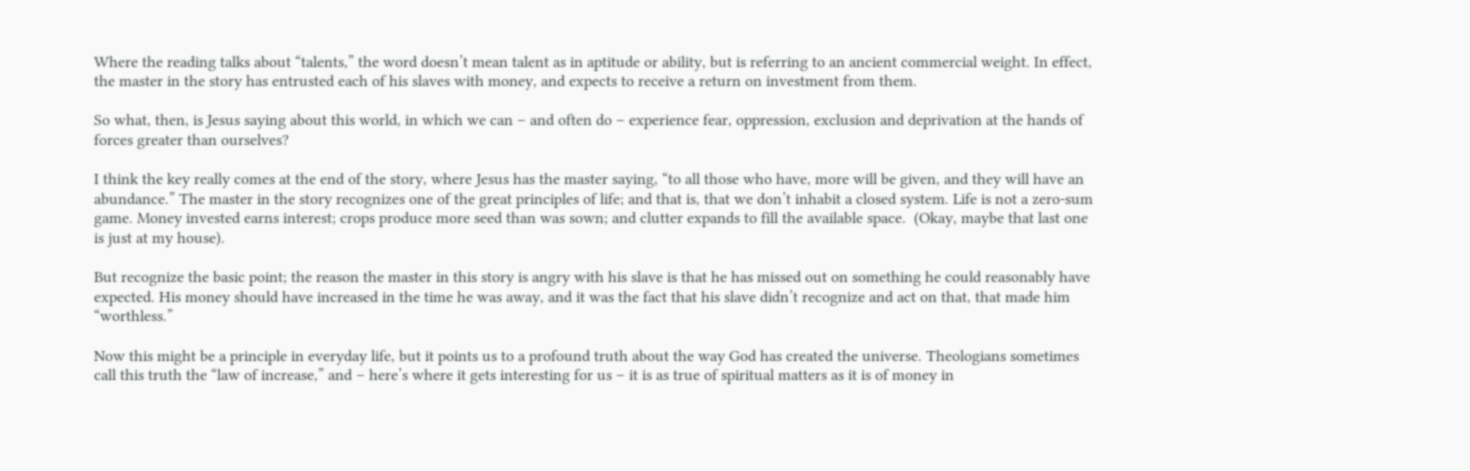Where the reading talks about “talents,” the word doesn’t mean talent as in aptitude or ability, but is referring to an ancient commercial weight. In effect, the master in the story has entrusted each of his slaves with money, and expects to receive a return on investment from them.

So what, then, is Jesus saying about this world, in which we can – and often do – experience fear, oppression, exclusion and deprivation at the hands of forces greater than ourselves?

I think the key really comes at the end of the story, where Jesus has the master saying, “to all those who have, more will be given, and they will have an abundance.” The master in the story recognizes one of the great principles of life; and that is, that we don’t inhabit a closed system. Life is not a zero-sum game. Money invested earns interest; crops produce more seed than was sown; and clutter expands to fill the available space.  (Okay, maybe that last one is just at my house).

But recognize the basic point; the reason the master in this story is angry with his slave is that he has missed out on something he could reasonably have expected. His money should have increased in the time he was away, and it was the fact that his slave didn’t recognize and act on that, that made him “worthless.”

Now this might be a principle in everyday life, but it points us to a profound truth about the way God has created the universe. Theologians sometimes call this truth the “law of increase,” and – here’s where it gets interesting for us – it is as true of spiritual matters as it is of money in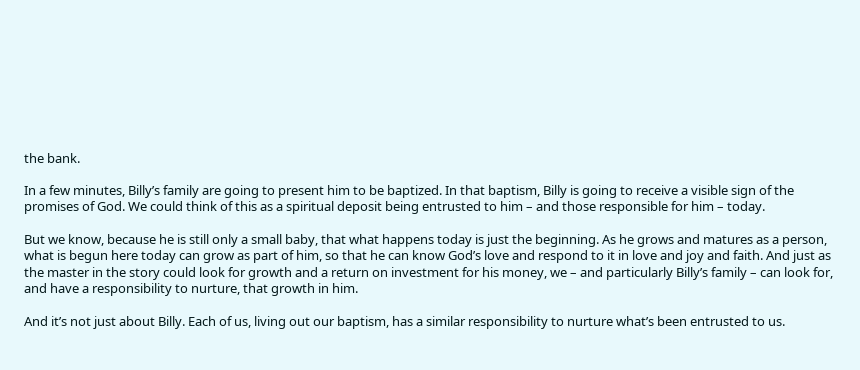the bank.

In a few minutes, Billy’s family are going to present him to be baptized. In that baptism, Billy is going to receive a visible sign of the promises of God. We could think of this as a spiritual deposit being entrusted to him – and those responsible for him – today.

But we know, because he is still only a small baby, that what happens today is just the beginning. As he grows and matures as a person, what is begun here today can grow as part of him, so that he can know God’s love and respond to it in love and joy and faith. And just as the master in the story could look for growth and a return on investment for his money, we – and particularly Billy’s family – can look for, and have a responsibility to nurture, that growth in him.

And it’s not just about Billy. Each of us, living out our baptism, has a similar responsibility to nurture what’s been entrusted to us.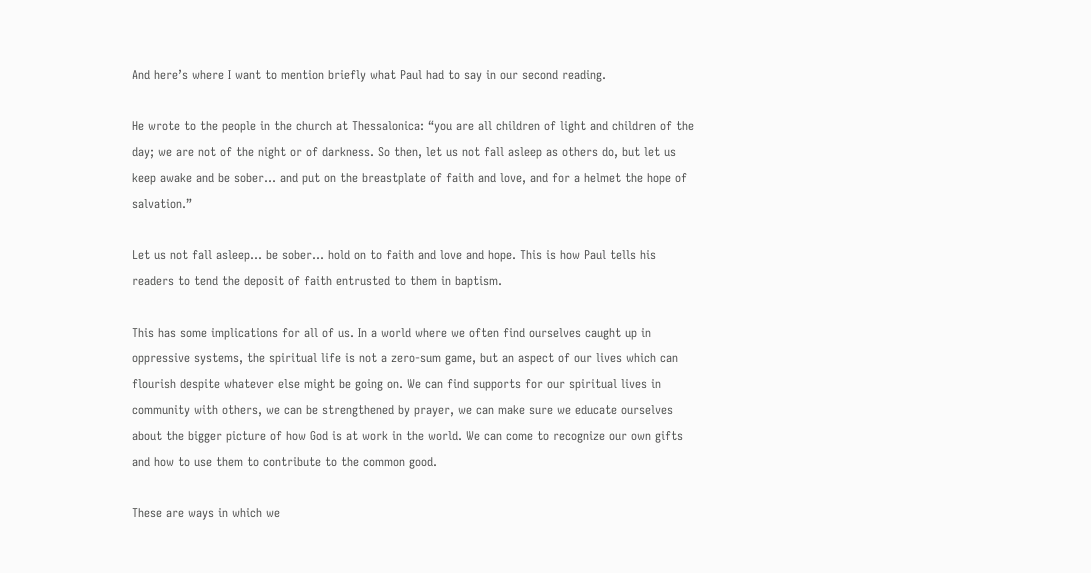And here’s where I want to mention briefly what Paul had to say in our second reading.

He wrote to the people in the church at Thessalonica: “you are all children of light and children of the day; we are not of the night or of darkness. So then, let us not fall asleep as others do, but let us keep awake and be sober… and put on the breastplate of faith and love, and for a helmet the hope of salvation.”

Let us not fall asleep… be sober… hold on to faith and love and hope. This is how Paul tells his readers to tend the deposit of faith entrusted to them in baptism.

This has some implications for all of us. In a world where we often find ourselves caught up in oppressive systems, the spiritual life is not a zero-sum game, but an aspect of our lives which can flourish despite whatever else might be going on. We can find supports for our spiritual lives in community with others, we can be strengthened by prayer, we can make sure we educate ourselves about the bigger picture of how God is at work in the world. We can come to recognize our own gifts and how to use them to contribute to the common good.

These are ways in which we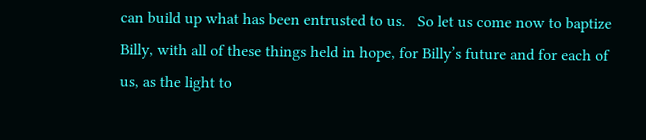can build up what has been entrusted to us.   So let us come now to baptize Billy, with all of these things held in hope, for Billy’s future and for each of us, as the light to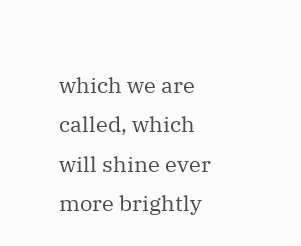which we are called, which will shine ever more brightly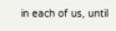in each of us, until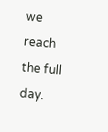we reach the full day.